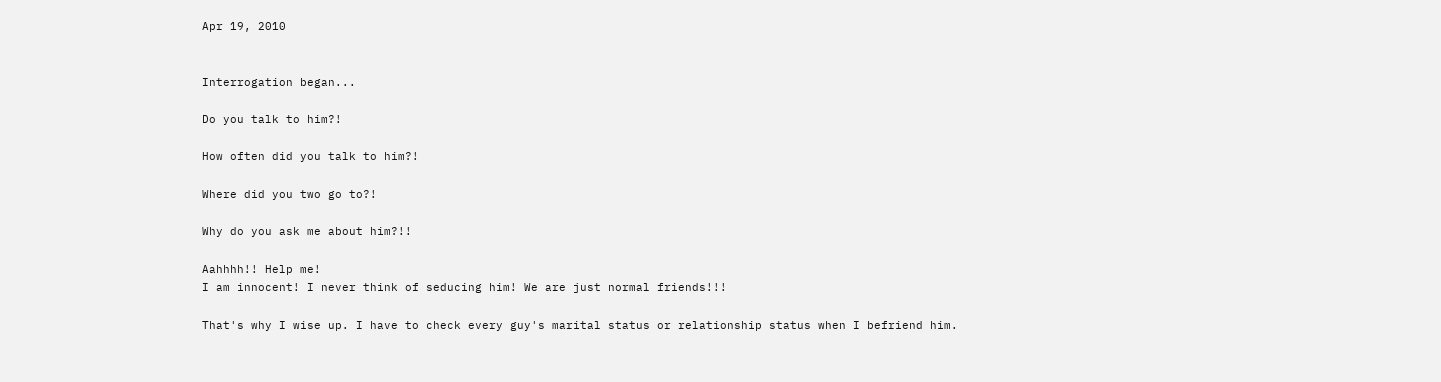Apr 19, 2010


Interrogation began...

Do you talk to him?!

How often did you talk to him?!

Where did you two go to?!

Why do you ask me about him?!!

Aahhhh!! Help me!
I am innocent! I never think of seducing him! We are just normal friends!!!

That's why I wise up. I have to check every guy's marital status or relationship status when I befriend him.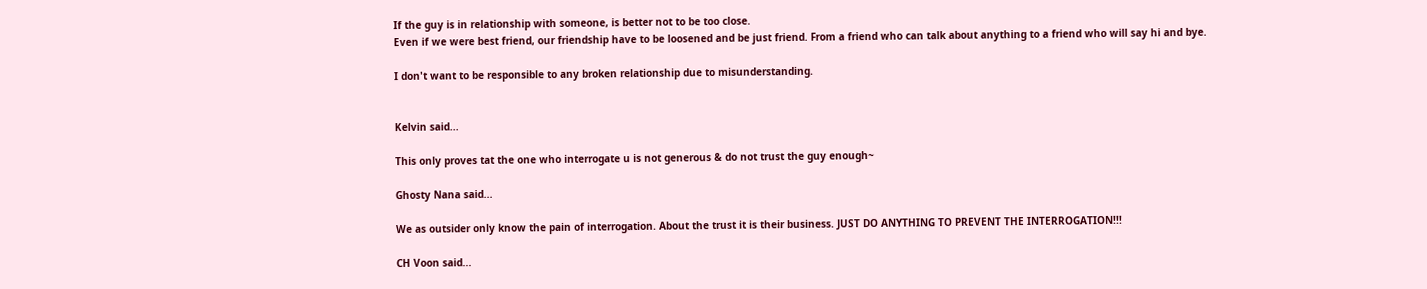If the guy is in relationship with someone, is better not to be too close.
Even if we were best friend, our friendship have to be loosened and be just friend. From a friend who can talk about anything to a friend who will say hi and bye.

I don't want to be responsible to any broken relationship due to misunderstanding.


Kelvin said...

This only proves tat the one who interrogate u is not generous & do not trust the guy enough~

Ghosty Nana said...

We as outsider only know the pain of interrogation. About the trust it is their business. JUST DO ANYTHING TO PREVENT THE INTERROGATION!!!

CH Voon said...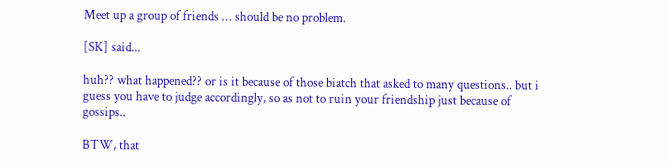Meet up a group of friends … should be no problem.

[SK] said...

huh?? what happened?? or is it because of those biatch that asked to many questions.. but i guess you have to judge accordingly, so as not to ruin your friendship just because of gossips..

BTW, that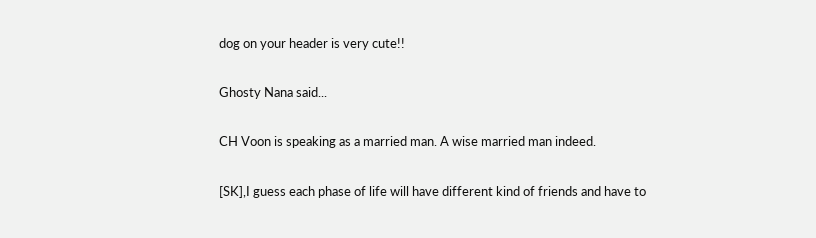dog on your header is very cute!!

Ghosty Nana said...

CH Voon is speaking as a married man. A wise married man indeed.

[SK],I guess each phase of life will have different kind of friends and have to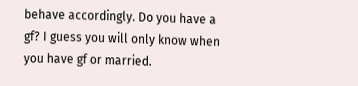behave accordingly. Do you have a gf? I guess you will only know when you have gf or married.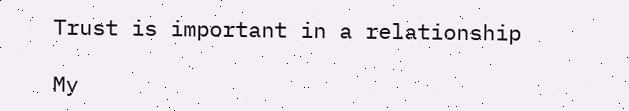Trust is important in a relationship

My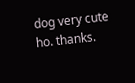dog very cute ho. thanks.